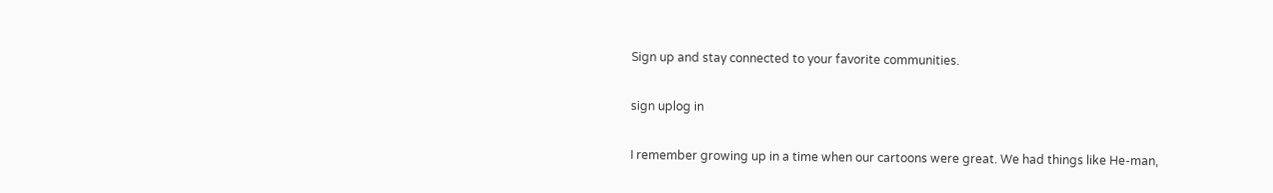Sign up and stay connected to your favorite communities.

sign uplog in

I remember growing up in a time when our cartoons were great. We had things like He-man,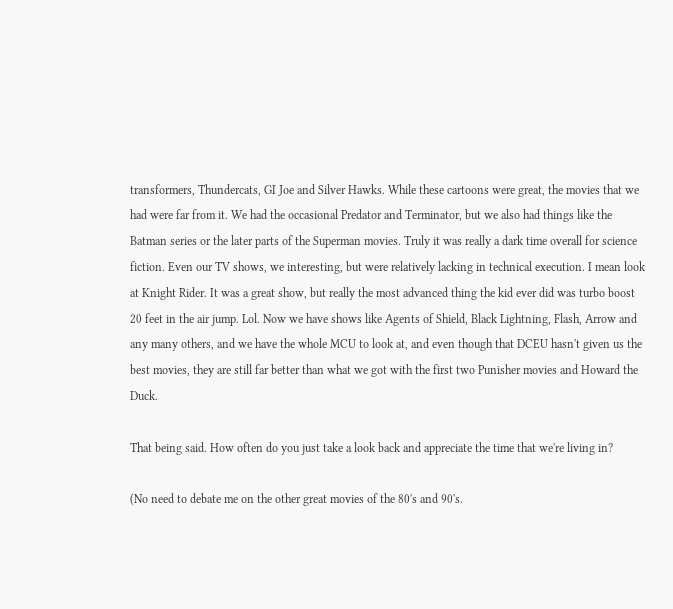transformers, Thundercats, GI Joe and Silver Hawks. While these cartoons were great, the movies that we had were far from it. We had the occasional Predator and Terminator, but we also had things like the Batman series or the later parts of the Superman movies. Truly it was really a dark time overall for science fiction. Even our TV shows, we interesting, but were relatively lacking in technical execution. I mean look at Knight Rider. It was a great show, but really the most advanced thing the kid ever did was turbo boost 20 feet in the air jump. Lol. Now we have shows like Agents of Shield, Black Lightning, Flash, Arrow and any many others, and we have the whole MCU to look at, and even though that DCEU hasn't given us the best movies, they are still far better than what we got with the first two Punisher movies and Howard the Duck.

That being said. How often do you just take a look back and appreciate the time that we're living in?

(No need to debate me on the other great movies of the 80's and 90's.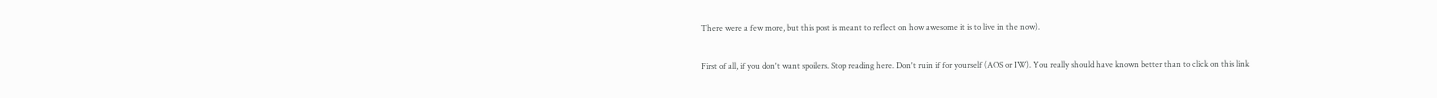There were a few more, but this post is meant to reflect on how awesome it is to live in the now).


First of all, if you don't want spoilers. Stop reading here. Don't ruin if for yourself (AOS or IW). You really should have known better than to click on this link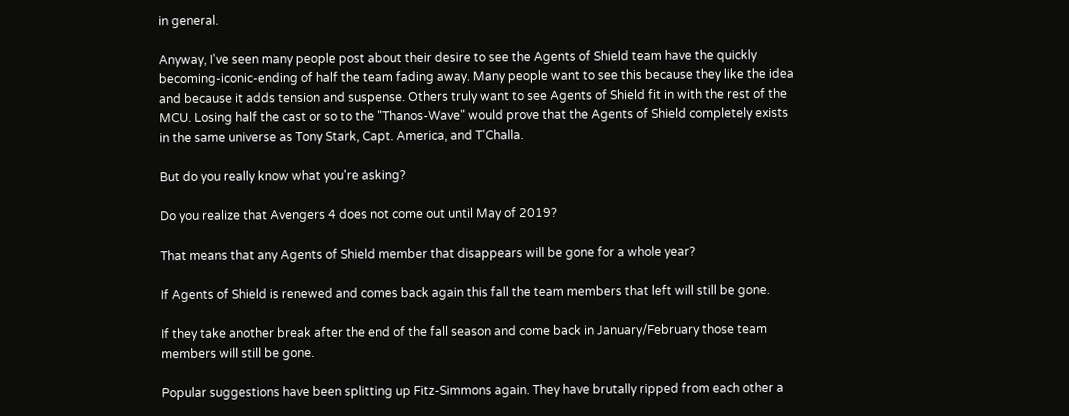in general.

Anyway, I've seen many people post about their desire to see the Agents of Shield team have the quickly becoming-iconic-ending of half the team fading away. Many people want to see this because they like the idea and because it adds tension and suspense. Others truly want to see Agents of Shield fit in with the rest of the MCU. Losing half the cast or so to the "Thanos-Wave" would prove that the Agents of Shield completely exists in the same universe as Tony Stark, Capt. America, and T'Challa.

But do you really know what you're asking?

Do you realize that Avengers 4 does not come out until May of 2019?

That means that any Agents of Shield member that disappears will be gone for a whole year?

If Agents of Shield is renewed and comes back again this fall the team members that left will still be gone.

If they take another break after the end of the fall season and come back in January/February those team members will still be gone.

Popular suggestions have been splitting up Fitz-Simmons again. They have brutally ripped from each other a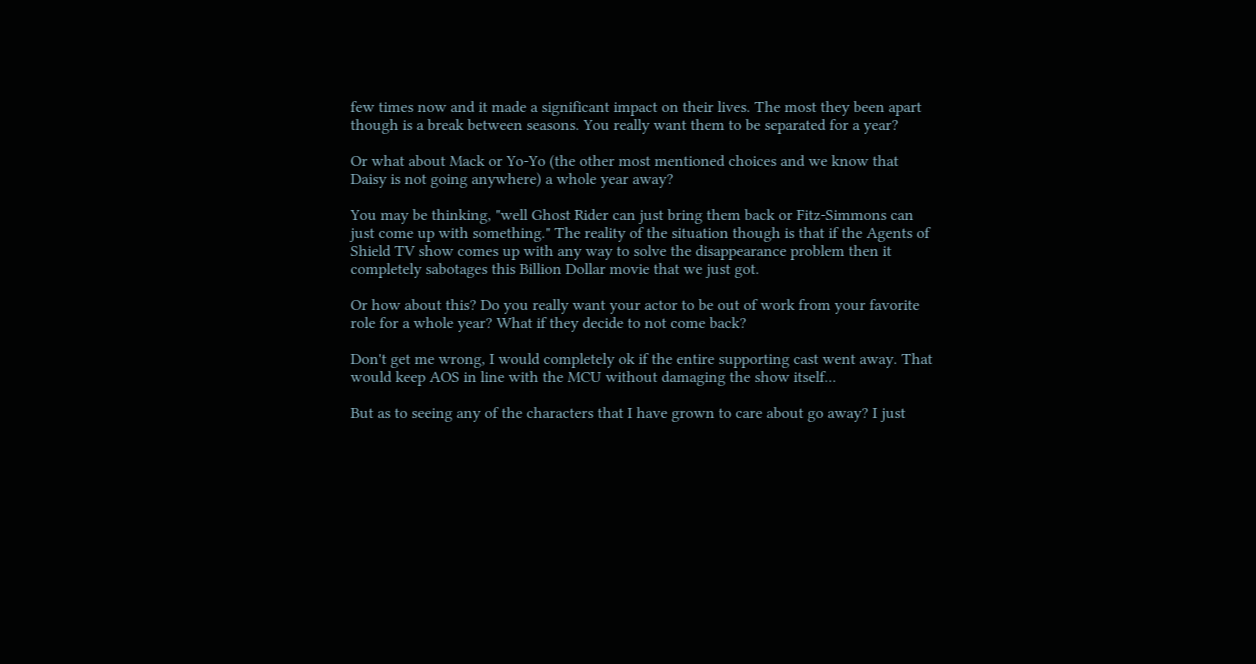few times now and it made a significant impact on their lives. The most they been apart though is a break between seasons. You really want them to be separated for a year?

Or what about Mack or Yo-Yo (the other most mentioned choices and we know that Daisy is not going anywhere) a whole year away?

You may be thinking, "well Ghost Rider can just bring them back or Fitz-Simmons can just come up with something." The reality of the situation though is that if the Agents of Shield TV show comes up with any way to solve the disappearance problem then it completely sabotages this Billion Dollar movie that we just got.

Or how about this? Do you really want your actor to be out of work from your favorite role for a whole year? What if they decide to not come back?

Don't get me wrong, I would completely ok if the entire supporting cast went away. That would keep AOS in line with the MCU without damaging the show itself...

But as to seeing any of the characters that I have grown to care about go away? I just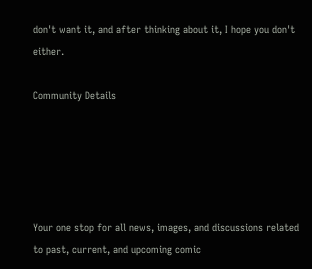don't want it, and after thinking about it, I hope you don't either.

Community Details





Your one stop for all news, images, and discussions related to past, current, and upcoming comic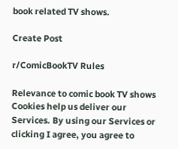book related TV shows.

Create Post

r/ComicBookTV Rules

Relevance to comic book TV shows
Cookies help us deliver our Services. By using our Services or clicking I agree, you agree to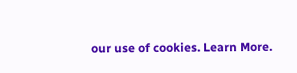our use of cookies. Learn More.